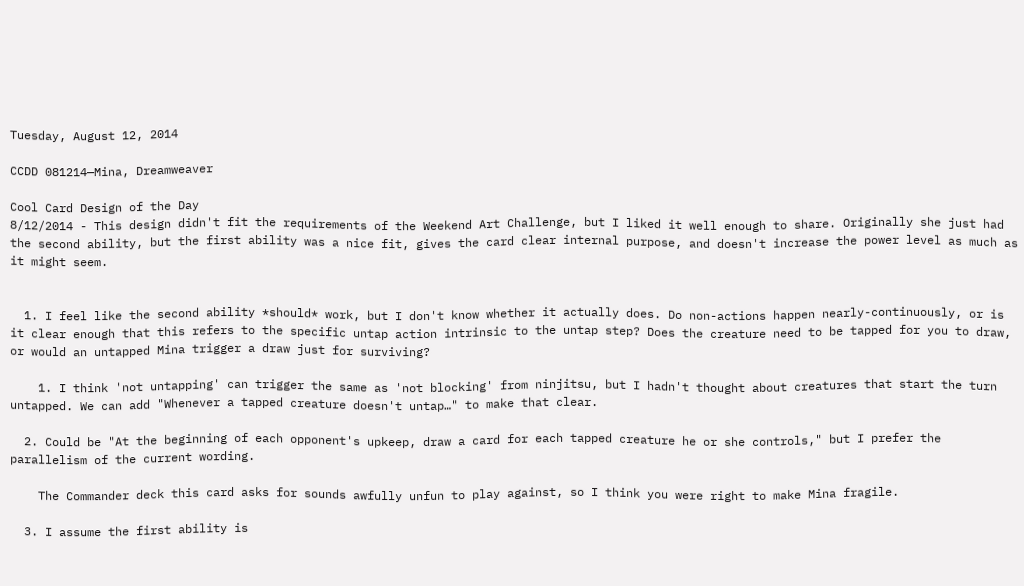Tuesday, August 12, 2014

CCDD 081214—Mina, Dreamweaver

Cool Card Design of the Day
8/12/2014 - This design didn't fit the requirements of the Weekend Art Challenge, but I liked it well enough to share. Originally she just had the second ability, but the first ability was a nice fit, gives the card clear internal purpose, and doesn't increase the power level as much as it might seem.


  1. I feel like the second ability *should* work, but I don't know whether it actually does. Do non-actions happen nearly-continuously, or is it clear enough that this refers to the specific untap action intrinsic to the untap step? Does the creature need to be tapped for you to draw, or would an untapped Mina trigger a draw just for surviving?

    1. I think 'not untapping' can trigger the same as 'not blocking' from ninjitsu, but I hadn't thought about creatures that start the turn untapped. We can add "Whenever a tapped creature doesn't untap…" to make that clear.

  2. Could be "At the beginning of each opponent's upkeep, draw a card for each tapped creature he or she controls," but I prefer the parallelism of the current wording.

    The Commander deck this card asks for sounds awfully unfun to play against, so I think you were right to make Mina fragile.

  3. I assume the first ability is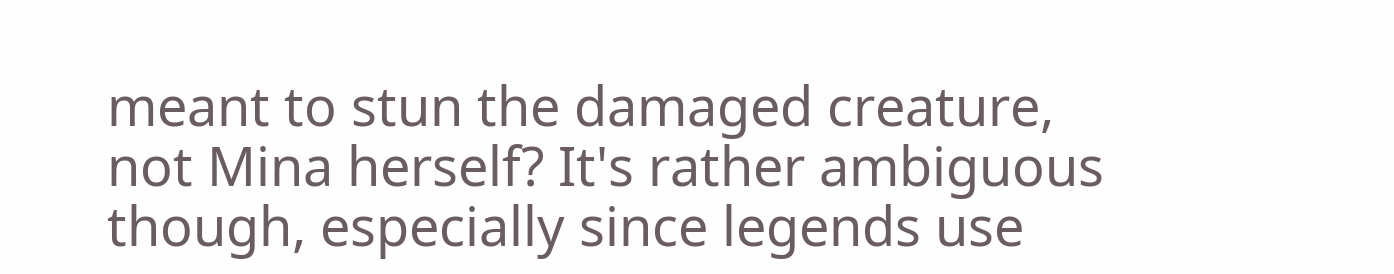meant to stun the damaged creature, not Mina herself? It's rather ambiguous though, especially since legends use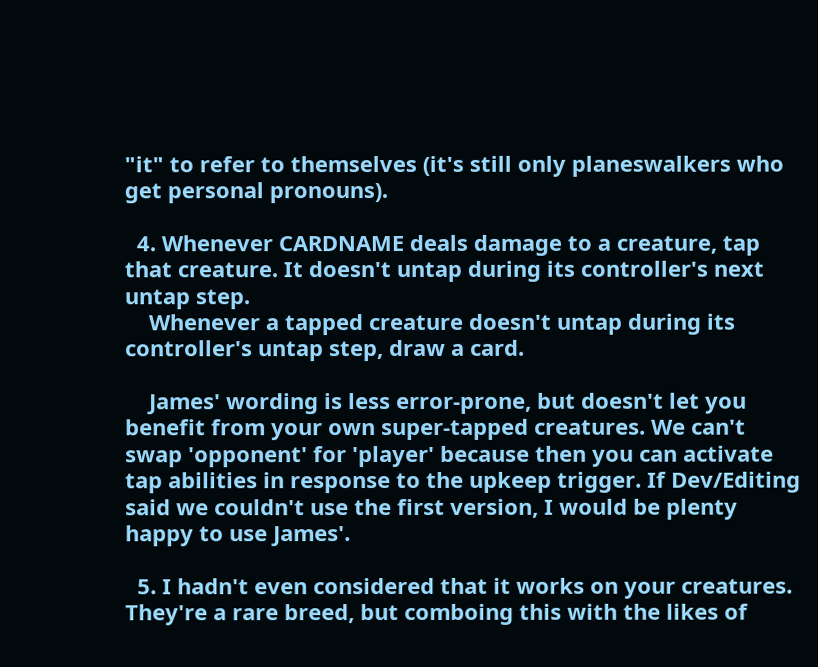"it" to refer to themselves (it's still only planeswalkers who get personal pronouns).

  4. Whenever CARDNAME deals damage to a creature, tap that creature. It doesn't untap during its controller's next untap step.
    Whenever a tapped creature doesn't untap during its controller's untap step, draw a card.

    James' wording is less error-prone, but doesn't let you benefit from your own super-tapped creatures. We can't swap 'opponent' for 'player' because then you can activate tap abilities in response to the upkeep trigger. If Dev/Editing said we couldn't use the first version, I would be plenty happy to use James'.

  5. I hadn't even considered that it works on your creatures. They're a rare breed, but comboing this with the likes of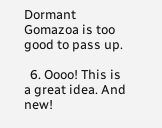Dormant Gomazoa is too good to pass up.

  6. Oooo! This is a great idea. And new!